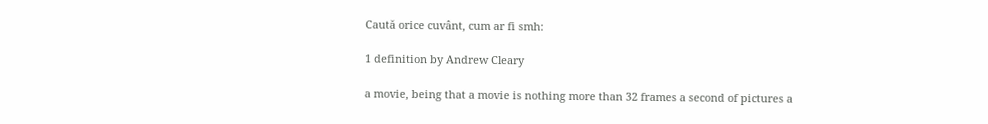Caută orice cuvânt, cum ar fi smh:

1 definition by Andrew Cleary

a movie, being that a movie is nothing more than 32 frames a second of pictures a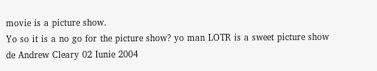movie is a picture show.
Yo so it is a no go for the picture show? yo man LOTR is a sweet picture show
de Andrew Cleary 02 Iunie 2004